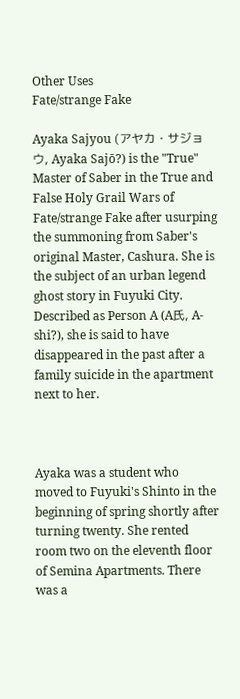Other Uses
Fate/strange Fake

Ayaka Sajyou (アヤカ・サジョウ, Ayaka Sajō?) is the "True" Master of Saber in the True and False Holy Grail Wars of Fate/strange Fake after usurping the summoning from Saber's original Master, Cashura. She is the subject of an urban legend ghost story in Fuyuki City. Described as Person A (A氏, A-shi?), she is said to have disappeared in the past after a family suicide in the apartment next to her.



Ayaka was a student who moved to Fuyuki's Shinto in the beginning of spring shortly after turning twenty. She rented room two on the eleventh floor of Semina Apartments. There was a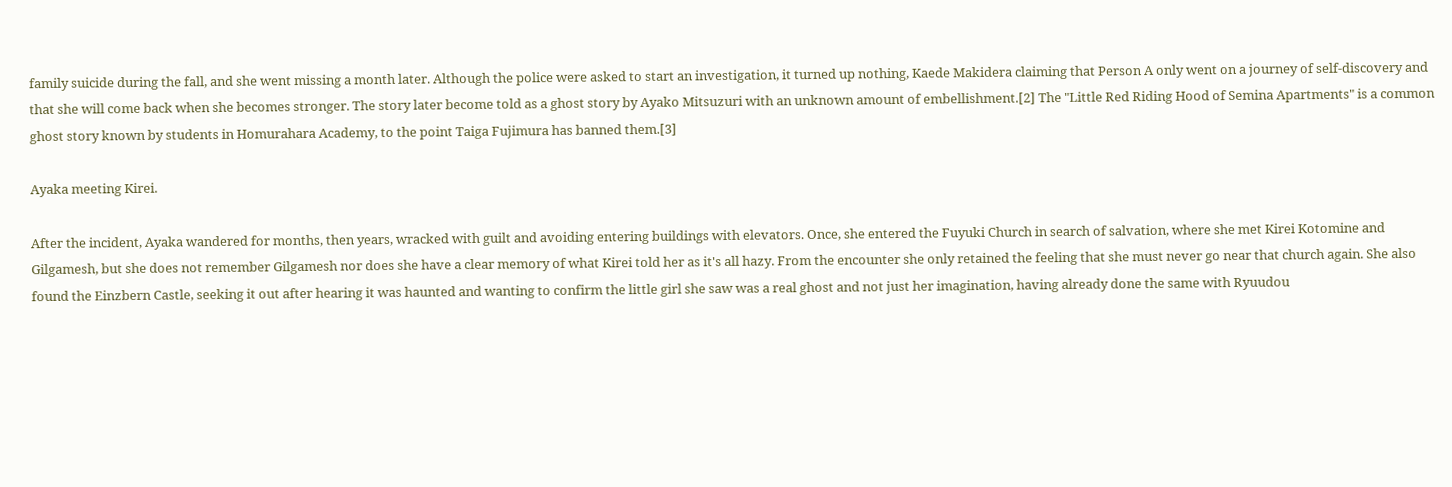family suicide during the fall, and she went missing a month later. Although the police were asked to start an investigation, it turned up nothing, Kaede Makidera claiming that Person A only went on a journey of self-discovery and that she will come back when she becomes stronger. The story later become told as a ghost story by Ayako Mitsuzuri with an unknown amount of embellishment.[2] The "Little Red Riding Hood of Semina Apartments" is a common ghost story known by students in Homurahara Academy, to the point Taiga Fujimura has banned them.[3]

Ayaka meeting Kirei.

After the incident, Ayaka wandered for months, then years, wracked with guilt and avoiding entering buildings with elevators. Once, she entered the Fuyuki Church in search of salvation, where she met Kirei Kotomine and Gilgamesh, but she does not remember Gilgamesh nor does she have a clear memory of what Kirei told her as it's all hazy. From the encounter she only retained the feeling that she must never go near that church again. She also found the Einzbern Castle, seeking it out after hearing it was haunted and wanting to confirm the little girl she saw was a real ghost and not just her imagination, having already done the same with Ryuudou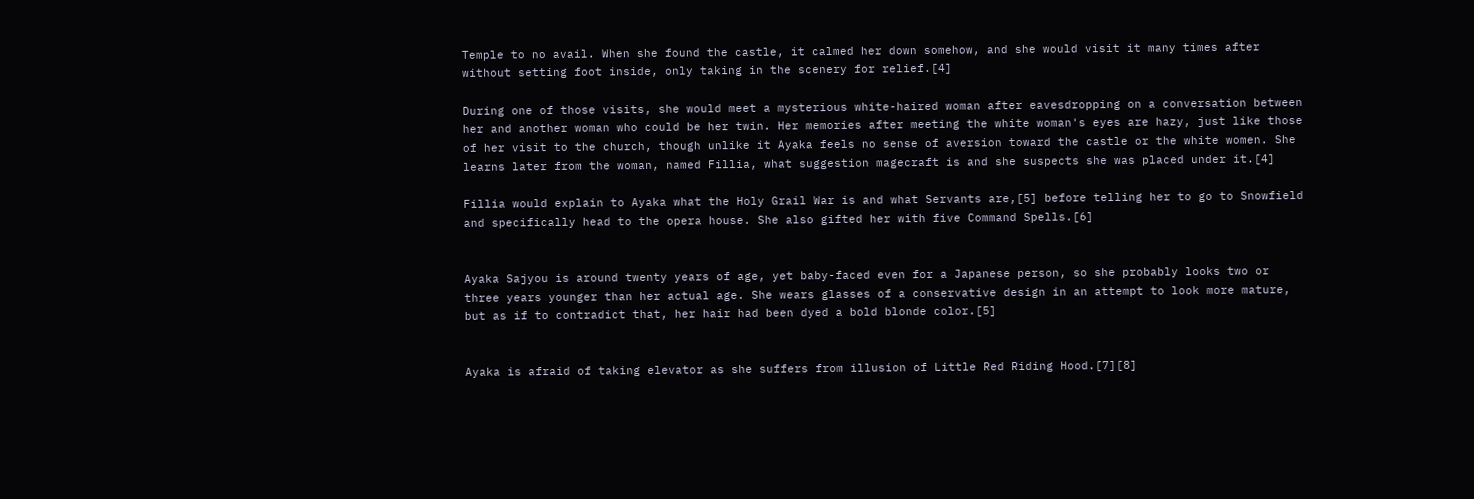Temple to no avail. When she found the castle, it calmed her down somehow, and she would visit it many times after without setting foot inside, only taking in the scenery for relief.[4]

During one of those visits, she would meet a mysterious white-haired woman after eavesdropping on a conversation between her and another woman who could be her twin. Her memories after meeting the white woman's eyes are hazy, just like those of her visit to the church, though unlike it Ayaka feels no sense of aversion toward the castle or the white women. She learns later from the woman, named Fillia, what suggestion magecraft is and she suspects she was placed under it.[4]

Fillia would explain to Ayaka what the Holy Grail War is and what Servants are,[5] before telling her to go to Snowfield and specifically head to the opera house. She also gifted her with five Command Spells.[6]


Ayaka Sajyou is around twenty years of age, yet baby-faced even for a Japanese person, so she probably looks two or three years younger than her actual age. She wears glasses of a conservative design in an attempt to look more mature, but as if to contradict that, her hair had been dyed a bold blonde color.[5]


Ayaka is afraid of taking elevator as she suffers from illusion of Little Red Riding Hood.[7][8]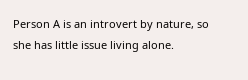Person A is an introvert by nature, so she has little issue living alone.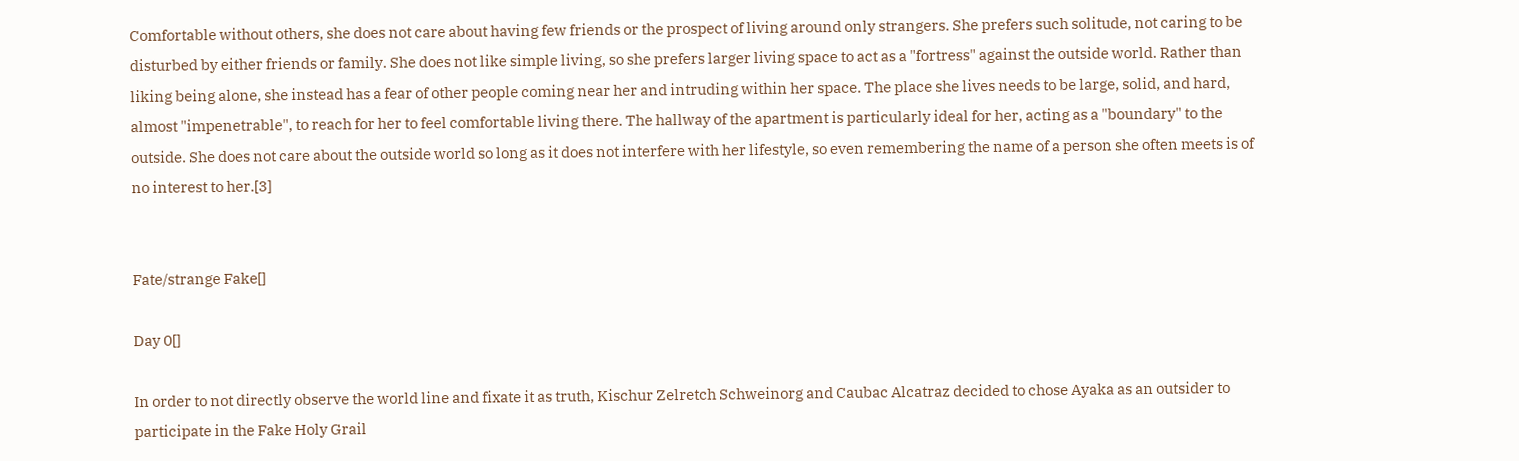Comfortable without others, she does not care about having few friends or the prospect of living around only strangers. She prefers such solitude, not caring to be disturbed by either friends or family. She does not like simple living, so she prefers larger living space to act as a "fortress" against the outside world. Rather than liking being alone, she instead has a fear of other people coming near her and intruding within her space. The place she lives needs to be large, solid, and hard, almost "impenetrable", to reach for her to feel comfortable living there. The hallway of the apartment is particularly ideal for her, acting as a "boundary" to the outside. She does not care about the outside world so long as it does not interfere with her lifestyle, so even remembering the name of a person she often meets is of no interest to her.[3]


Fate/strange Fake[]

Day 0[]

In order to not directly observe the world line and fixate it as truth, Kischur Zelretch Schweinorg and Caubac Alcatraz decided to chose Ayaka as an outsider to participate in the Fake Holy Grail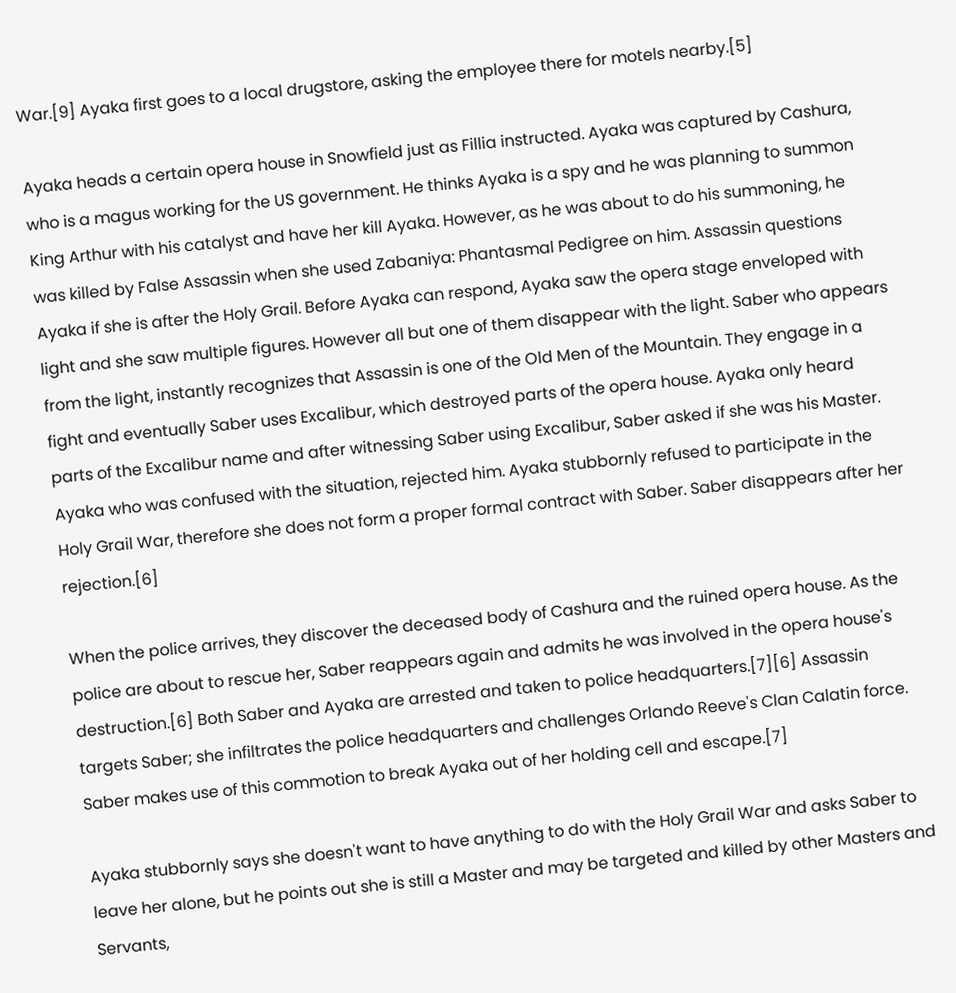War.[9] Ayaka first goes to a local drugstore, asking the employee there for motels nearby.[5]

Ayaka heads a certain opera house in Snowfield just as Fillia instructed. Ayaka was captured by Cashura, who is a magus working for the US government. He thinks Ayaka is a spy and he was planning to summon King Arthur with his catalyst and have her kill Ayaka. However, as he was about to do his summoning, he was killed by False Assassin when she used Zabaniya: Phantasmal Pedigree on him. Assassin questions Ayaka if she is after the Holy Grail. Before Ayaka can respond, Ayaka saw the opera stage enveloped with light and she saw multiple figures. However all but one of them disappear with the light. Saber who appears from the light, instantly recognizes that Assassin is one of the Old Men of the Mountain. They engage in a fight and eventually Saber uses Excalibur, which destroyed parts of the opera house. Ayaka only heard parts of the Excalibur name and after witnessing Saber using Excalibur, Saber asked if she was his Master. Ayaka who was confused with the situation, rejected him. Ayaka stubbornly refused to participate in the Holy Grail War, therefore she does not form a proper formal contract with Saber. Saber disappears after her rejection.[6]

When the police arrives, they discover the deceased body of Cashura and the ruined opera house. As the police are about to rescue her, Saber reappears again and admits he was involved in the opera house's destruction.[6] Both Saber and Ayaka are arrested and taken to police headquarters.[7][6] Assassin targets Saber; she infiltrates the police headquarters and challenges Orlando Reeve's Clan Calatin force. Saber makes use of this commotion to break Ayaka out of her holding cell and escape.[7]

Ayaka stubbornly says she doesn't want to have anything to do with the Holy Grail War and asks Saber to leave her alone, but he points out she is still a Master and may be targeted and killed by other Masters and Servants,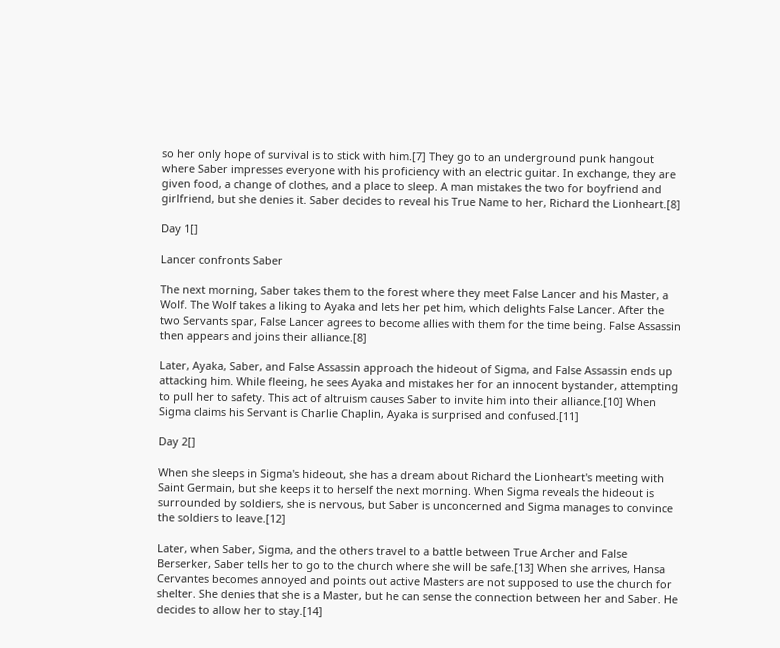so her only hope of survival is to stick with him.[7] They go to an underground punk hangout where Saber impresses everyone with his proficiency with an electric guitar. In exchange, they are given food, a change of clothes, and a place to sleep. A man mistakes the two for boyfriend and girlfriend, but she denies it. Saber decides to reveal his True Name to her, Richard the Lionheart.[8]

Day 1[]

Lancer confronts Saber

The next morning, Saber takes them to the forest where they meet False Lancer and his Master, a Wolf. The Wolf takes a liking to Ayaka and lets her pet him, which delights False Lancer. After the two Servants spar, False Lancer agrees to become allies with them for the time being. False Assassin then appears and joins their alliance.[8]

Later, Ayaka, Saber, and False Assassin approach the hideout of Sigma, and False Assassin ends up attacking him. While fleeing, he sees Ayaka and mistakes her for an innocent bystander, attempting to pull her to safety. This act of altruism causes Saber to invite him into their alliance.[10] When Sigma claims his Servant is Charlie Chaplin, Ayaka is surprised and confused.[11]

Day 2[]

When she sleeps in Sigma's hideout, she has a dream about Richard the Lionheart's meeting with Saint Germain, but she keeps it to herself the next morning. When Sigma reveals the hideout is surrounded by soldiers, she is nervous, but Saber is unconcerned and Sigma manages to convince the soldiers to leave.[12]

Later, when Saber, Sigma, and the others travel to a battle between True Archer and False Berserker, Saber tells her to go to the church where she will be safe.[13] When she arrives, Hansa Cervantes becomes annoyed and points out active Masters are not supposed to use the church for shelter. She denies that she is a Master, but he can sense the connection between her and Saber. He decides to allow her to stay.[14]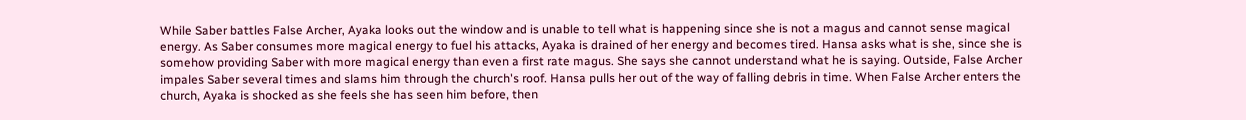While Saber battles False Archer, Ayaka looks out the window and is unable to tell what is happening since she is not a magus and cannot sense magical energy. As Saber consumes more magical energy to fuel his attacks, Ayaka is drained of her energy and becomes tired. Hansa asks what is she, since she is somehow providing Saber with more magical energy than even a first rate magus. She says she cannot understand what he is saying. Outside, False Archer impales Saber several times and slams him through the church's roof. Hansa pulls her out of the way of falling debris in time. When False Archer enters the church, Ayaka is shocked as she feels she has seen him before, then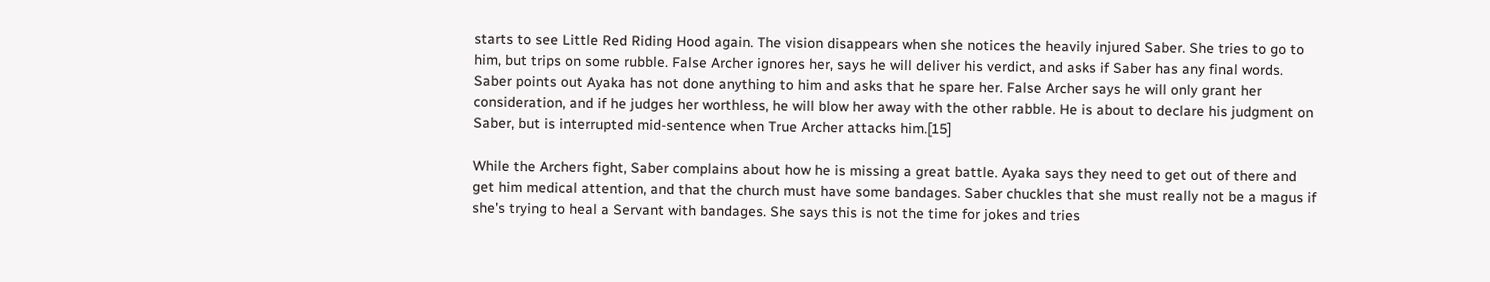starts to see Little Red Riding Hood again. The vision disappears when she notices the heavily injured Saber. She tries to go to him, but trips on some rubble. False Archer ignores her, says he will deliver his verdict, and asks if Saber has any final words. Saber points out Ayaka has not done anything to him and asks that he spare her. False Archer says he will only grant her consideration, and if he judges her worthless, he will blow her away with the other rabble. He is about to declare his judgment on Saber, but is interrupted mid-sentence when True Archer attacks him.[15]

While the Archers fight, Saber complains about how he is missing a great battle. Ayaka says they need to get out of there and get him medical attention, and that the church must have some bandages. Saber chuckles that she must really not be a magus if she's trying to heal a Servant with bandages. She says this is not the time for jokes and tries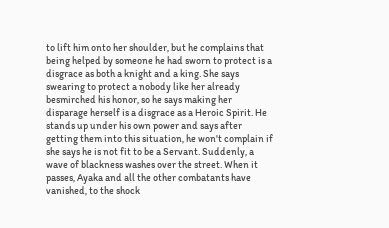to lift him onto her shoulder, but he complains that being helped by someone he had sworn to protect is a disgrace as both a knight and a king. She says swearing to protect a nobody like her already besmirched his honor, so he says making her disparage herself is a disgrace as a Heroic Spirit. He stands up under his own power and says after getting them into this situation, he won't complain if she says he is not fit to be a Servant. Suddenly, a wave of blackness washes over the street. When it passes, Ayaka and all the other combatants have vanished, to the shock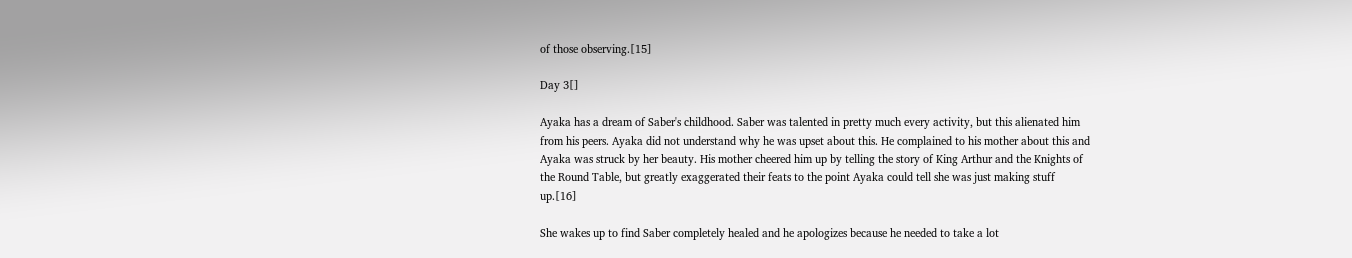of those observing.[15]

Day 3[]

Ayaka has a dream of Saber's childhood. Saber was talented in pretty much every activity, but this alienated him from his peers. Ayaka did not understand why he was upset about this. He complained to his mother about this and Ayaka was struck by her beauty. His mother cheered him up by telling the story of King Arthur and the Knights of the Round Table, but greatly exaggerated their feats to the point Ayaka could tell she was just making stuff up.[16]

She wakes up to find Saber completely healed and he apologizes because he needed to take a lot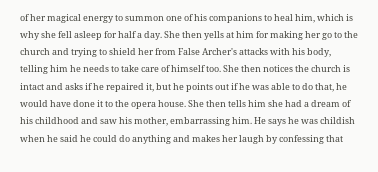of her magical energy to summon one of his companions to heal him, which is why she fell asleep for half a day. She then yells at him for making her go to the church and trying to shield her from False Archer's attacks with his body, telling him he needs to take care of himself too. She then notices the church is intact and asks if he repaired it, but he points out if he was able to do that, he would have done it to the opera house. She then tells him she had a dream of his childhood and saw his mother, embarrassing him. He says he was childish when he said he could do anything and makes her laugh by confessing that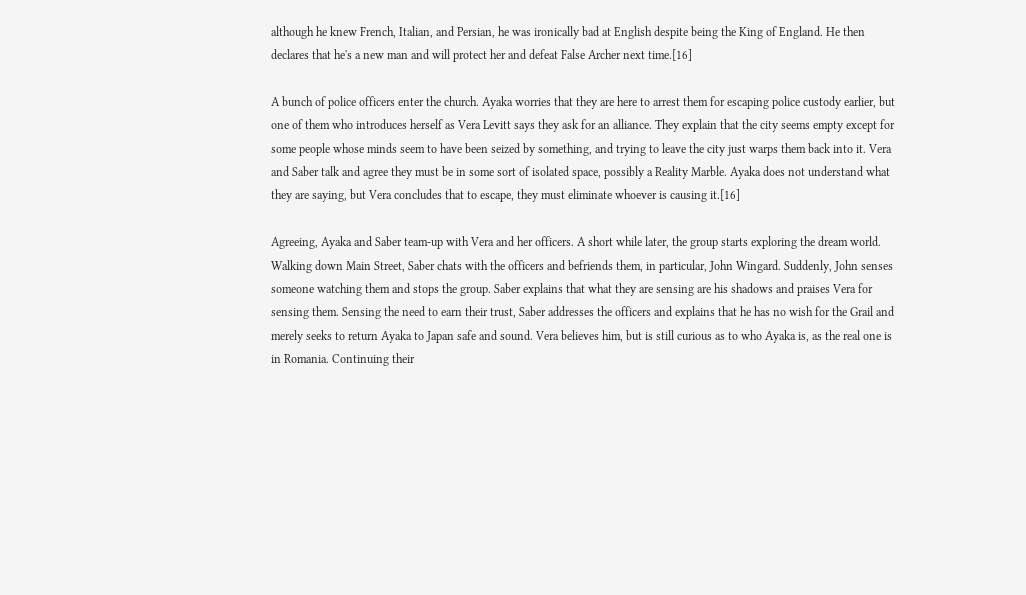although he knew French, Italian, and Persian, he was ironically bad at English despite being the King of England. He then declares that he's a new man and will protect her and defeat False Archer next time.[16]

A bunch of police officers enter the church. Ayaka worries that they are here to arrest them for escaping police custody earlier, but one of them who introduces herself as Vera Levitt says they ask for an alliance. They explain that the city seems empty except for some people whose minds seem to have been seized by something, and trying to leave the city just warps them back into it. Vera and Saber talk and agree they must be in some sort of isolated space, possibly a Reality Marble. Ayaka does not understand what they are saying, but Vera concludes that to escape, they must eliminate whoever is causing it.[16]

Agreeing, Ayaka and Saber team-up with Vera and her officers. A short while later, the group starts exploring the dream world. Walking down Main Street, Saber chats with the officers and befriends them, in particular, John Wingard. Suddenly, John senses someone watching them and stops the group. Saber explains that what they are sensing are his shadows and praises Vera for sensing them. Sensing the need to earn their trust, Saber addresses the officers and explains that he has no wish for the Grail and merely seeks to return Ayaka to Japan safe and sound. Vera believes him, but is still curious as to who Ayaka is, as the real one is in Romania. Continuing their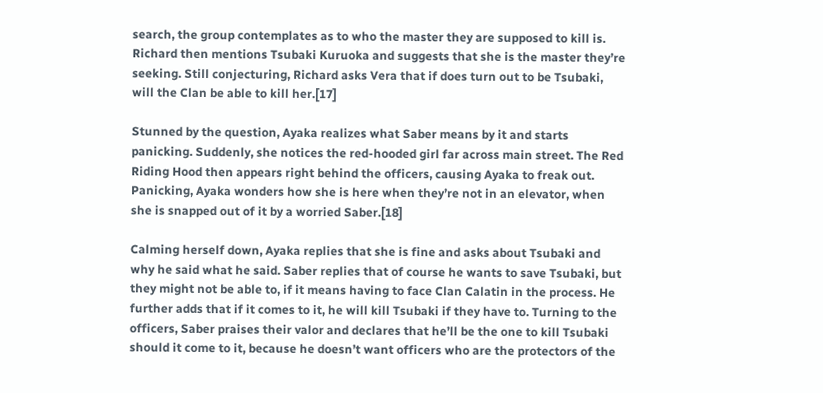search, the group contemplates as to who the master they are supposed to kill is. Richard then mentions Tsubaki Kuruoka and suggests that she is the master they’re seeking. Still conjecturing, Richard asks Vera that if does turn out to be Tsubaki, will the Clan be able to kill her.[17]

Stunned by the question, Ayaka realizes what Saber means by it and starts panicking. Suddenly, she notices the red-hooded girl far across main street. The Red Riding Hood then appears right behind the officers, causing Ayaka to freak out. Panicking, Ayaka wonders how she is here when they’re not in an elevator, when she is snapped out of it by a worried Saber.[18]

Calming herself down, Ayaka replies that she is fine and asks about Tsubaki and why he said what he said. Saber replies that of course he wants to save Tsubaki, but they might not be able to, if it means having to face Clan Calatin in the process. He further adds that if it comes to it, he will kill Tsubaki if they have to. Turning to the officers, Saber praises their valor and declares that he’ll be the one to kill Tsubaki should it come to it, because he doesn’t want officers who are the protectors of the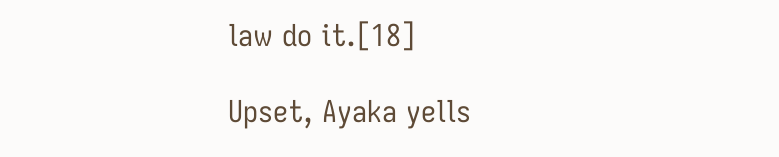law do it.[18]

Upset, Ayaka yells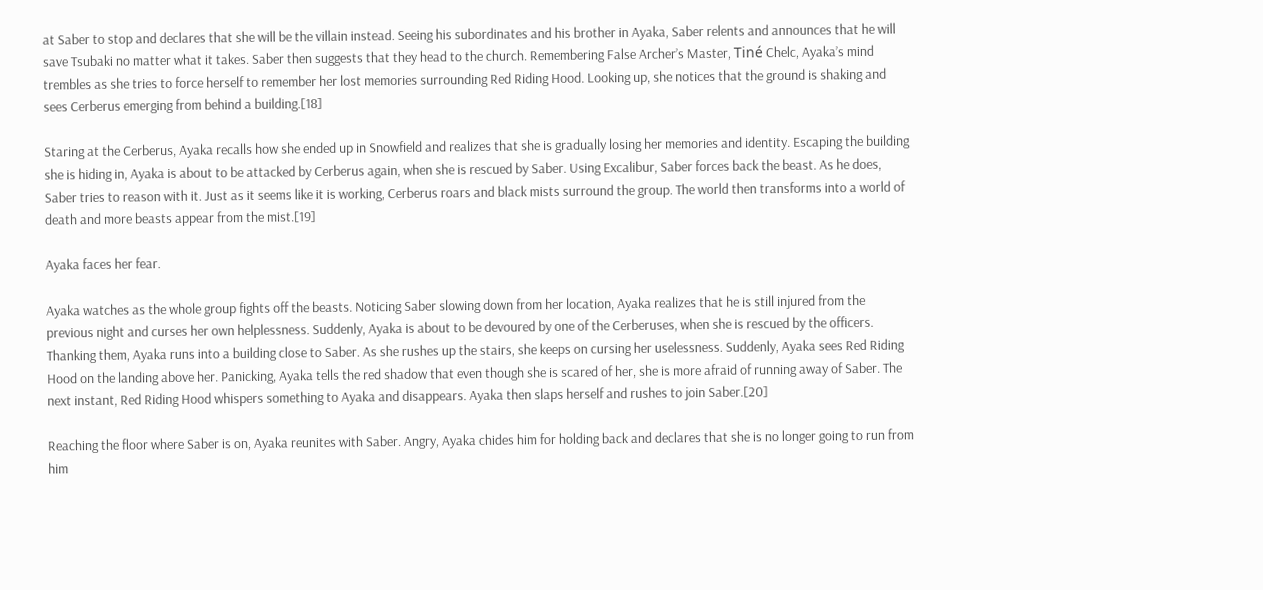at Saber to stop and declares that she will be the villain instead. Seeing his subordinates and his brother in Ayaka, Saber relents and announces that he will save Tsubaki no matter what it takes. Saber then suggests that they head to the church. Remembering False Archer’s Master, Tiné Chelc, Ayaka’s mind trembles as she tries to force herself to remember her lost memories surrounding Red Riding Hood. Looking up, she notices that the ground is shaking and sees Cerberus emerging from behind a building.[18]

Staring at the Cerberus, Ayaka recalls how she ended up in Snowfield and realizes that she is gradually losing her memories and identity. Escaping the building she is hiding in, Ayaka is about to be attacked by Cerberus again, when she is rescued by Saber. Using Excalibur, Saber forces back the beast. As he does, Saber tries to reason with it. Just as it seems like it is working, Cerberus roars and black mists surround the group. The world then transforms into a world of death and more beasts appear from the mist.[19]

Ayaka faces her fear.

Ayaka watches as the whole group fights off the beasts. Noticing Saber slowing down from her location, Ayaka realizes that he is still injured from the previous night and curses her own helplessness. Suddenly, Ayaka is about to be devoured by one of the Cerberuses, when she is rescued by the officers. Thanking them, Ayaka runs into a building close to Saber. As she rushes up the stairs, she keeps on cursing her uselessness. Suddenly, Ayaka sees Red Riding Hood on the landing above her. Panicking, Ayaka tells the red shadow that even though she is scared of her, she is more afraid of running away of Saber. The next instant, Red Riding Hood whispers something to Ayaka and disappears. Ayaka then slaps herself and rushes to join Saber.[20]

Reaching the floor where Saber is on, Ayaka reunites with Saber. Angry, Ayaka chides him for holding back and declares that she is no longer going to run from him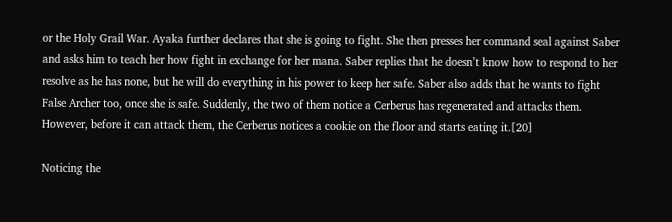or the Holy Grail War. Ayaka further declares that she is going to fight. She then presses her command seal against Saber and asks him to teach her how fight in exchange for her mana. Saber replies that he doesn’t know how to respond to her resolve as he has none, but he will do everything in his power to keep her safe. Saber also adds that he wants to fight False Archer too, once she is safe. Suddenly, the two of them notice a Cerberus has regenerated and attacks them. However, before it can attack them, the Cerberus notices a cookie on the floor and starts eating it.[20]

Noticing the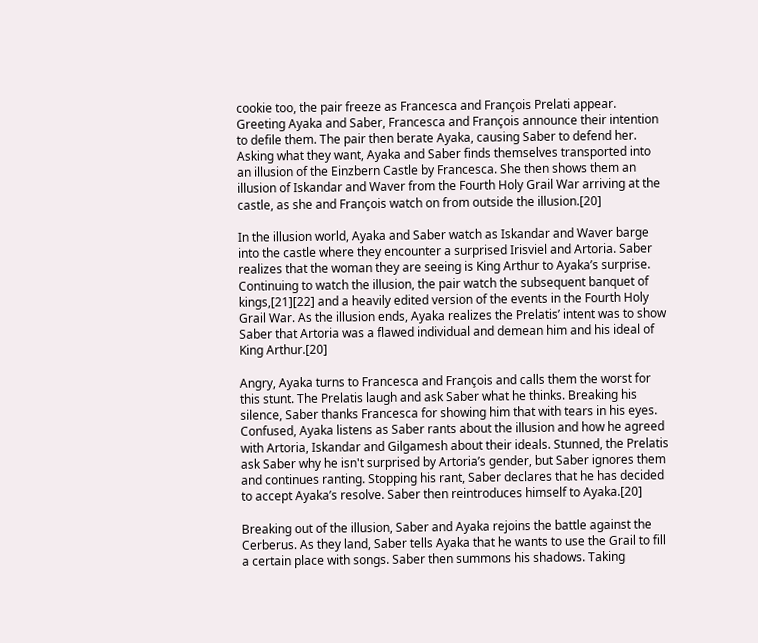cookie too, the pair freeze as Francesca and François Prelati appear. Greeting Ayaka and Saber, Francesca and François announce their intention to defile them. The pair then berate Ayaka, causing Saber to defend her. Asking what they want, Ayaka and Saber finds themselves transported into an illusion of the Einzbern Castle by Francesca. She then shows them an illusion of Iskandar and Waver from the Fourth Holy Grail War arriving at the castle, as she and François watch on from outside the illusion.[20]

In the illusion world, Ayaka and Saber watch as Iskandar and Waver barge into the castle where they encounter a surprised Irisviel and Artoria. Saber realizes that the woman they are seeing is King Arthur to Ayaka’s surprise. Continuing to watch the illusion, the pair watch the subsequent banquet of kings,[21][22] and a heavily edited version of the events in the Fourth Holy Grail War. As the illusion ends, Ayaka realizes the Prelatis’ intent was to show Saber that Artoria was a flawed individual and demean him and his ideal of King Arthur.[20]

Angry, Ayaka turns to Francesca and François and calls them the worst for this stunt. The Prelatis laugh and ask Saber what he thinks. Breaking his silence, Saber thanks Francesca for showing him that with tears in his eyes. Confused, Ayaka listens as Saber rants about the illusion and how he agreed with Artoria, Iskandar and Gilgamesh about their ideals. Stunned, the Prelatis ask Saber why he isn't surprised by Artoria’s gender, but Saber ignores them and continues ranting. Stopping his rant, Saber declares that he has decided to accept Ayaka’s resolve. Saber then reintroduces himself to Ayaka.[20]

Breaking out of the illusion, Saber and Ayaka rejoins the battle against the Cerberus. As they land, Saber tells Ayaka that he wants to use the Grail to fill a certain place with songs. Saber then summons his shadows. Taking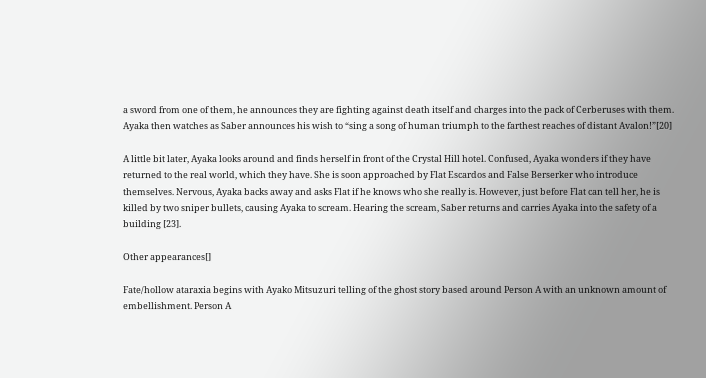a sword from one of them, he announces they are fighting against death itself and charges into the pack of Cerberuses with them. Ayaka then watches as Saber announces his wish to “sing a song of human triumph to the farthest reaches of distant Avalon!”[20]

A little bit later, Ayaka looks around and finds herself in front of the Crystal Hill hotel. Confused, Ayaka wonders if they have returned to the real world, which they have. She is soon approached by Flat Escardos and False Berserker who introduce themselves. Nervous, Ayaka backs away and asks Flat if he knows who she really is. However, just before Flat can tell her, he is killed by two sniper bullets, causing Ayaka to scream. Hearing the scream, Saber returns and carries Ayaka into the safety of a building [23].

Other appearances[]

Fate/hollow ataraxia begins with Ayako Mitsuzuri telling of the ghost story based around Person A with an unknown amount of embellishment. Person A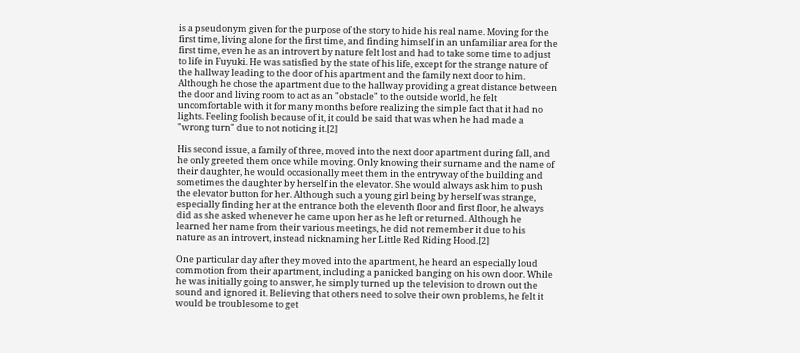is a pseudonym given for the purpose of the story to hide his real name. Moving for the first time, living alone for the first time, and finding himself in an unfamiliar area for the first time, even he as an introvert by nature felt lost and had to take some time to adjust to life in Fuyuki. He was satisfied by the state of his life, except for the strange nature of the hallway leading to the door of his apartment and the family next door to him. Although he chose the apartment due to the hallway providing a great distance between the door and living room to act as an "obstacle" to the outside world, he felt uncomfortable with it for many months before realizing the simple fact that it had no lights. Feeling foolish because of it, it could be said that was when he had made a "wrong turn" due to not noticing it.[2]

His second issue, a family of three, moved into the next door apartment during fall, and he only greeted them once while moving. Only knowing their surname and the name of their daughter, he would occasionally meet them in the entryway of the building and sometimes the daughter by herself in the elevator. She would always ask him to push the elevator button for her. Although such a young girl being by herself was strange, especially finding her at the entrance both the eleventh floor and first floor, he always did as she asked whenever he came upon her as he left or returned. Although he learned her name from their various meetings, he did not remember it due to his nature as an introvert, instead nicknaming her Little Red Riding Hood.[2]

One particular day after they moved into the apartment, he heard an especially loud commotion from their apartment, including a panicked banging on his own door. While he was initially going to answer, he simply turned up the television to drown out the sound and ignored it. Believing that others need to solve their own problems, he felt it would be troublesome to get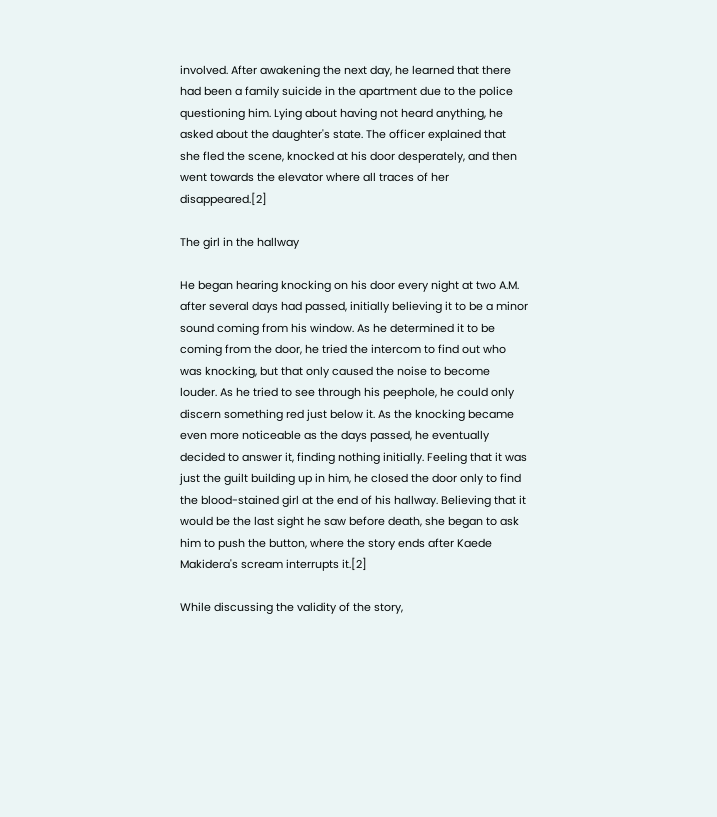involved. After awakening the next day, he learned that there had been a family suicide in the apartment due to the police questioning him. Lying about having not heard anything, he asked about the daughter's state. The officer explained that she fled the scene, knocked at his door desperately, and then went towards the elevator where all traces of her disappeared.[2]

The girl in the hallway

He began hearing knocking on his door every night at two A.M. after several days had passed, initially believing it to be a minor sound coming from his window. As he determined it to be coming from the door, he tried the intercom to find out who was knocking, but that only caused the noise to become louder. As he tried to see through his peephole, he could only discern something red just below it. As the knocking became even more noticeable as the days passed, he eventually decided to answer it, finding nothing initially. Feeling that it was just the guilt building up in him, he closed the door only to find the blood-stained girl at the end of his hallway. Believing that it would be the last sight he saw before death, she began to ask him to push the button, where the story ends after Kaede Makidera's scream interrupts it.[2]

While discussing the validity of the story,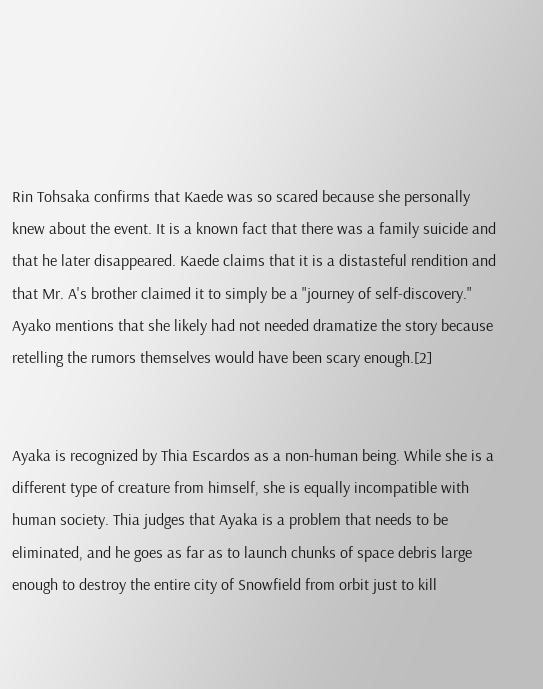Rin Tohsaka confirms that Kaede was so scared because she personally knew about the event. It is a known fact that there was a family suicide and that he later disappeared. Kaede claims that it is a distasteful rendition and that Mr. A's brother claimed it to simply be a "journey of self-discovery." Ayako mentions that she likely had not needed dramatize the story because retelling the rumors themselves would have been scary enough.[2]


Ayaka is recognized by Thia Escardos as a non-human being. While she is a different type of creature from himself, she is equally incompatible with human society. Thia judges that Ayaka is a problem that needs to be eliminated, and he goes as far as to launch chunks of space debris large enough to destroy the entire city of Snowfield from orbit just to kill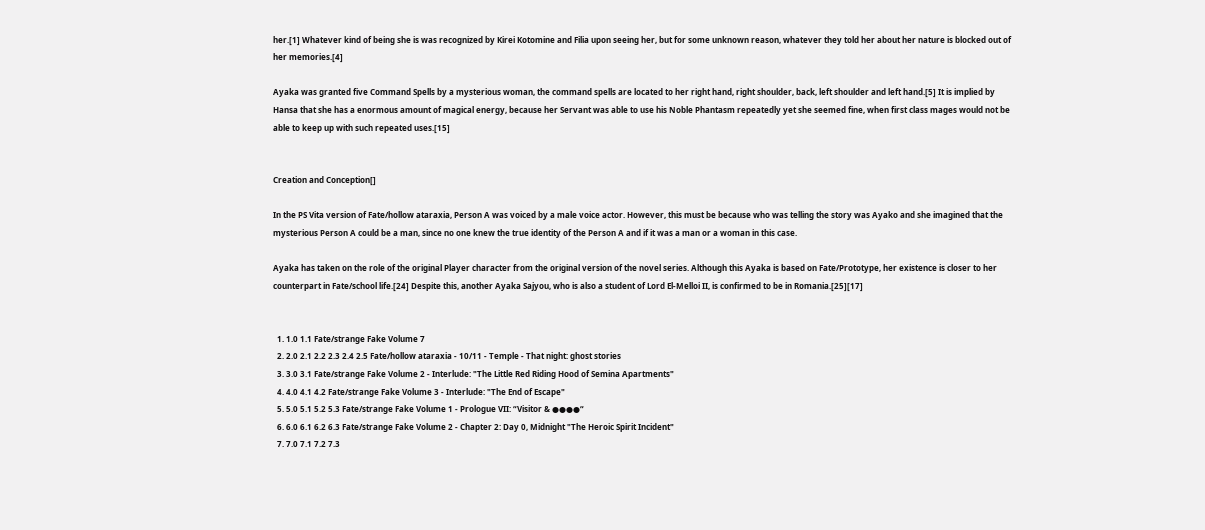her.[1] Whatever kind of being she is was recognized by Kirei Kotomine and Filia upon seeing her, but for some unknown reason, whatever they told her about her nature is blocked out of her memories.[4]

Ayaka was granted five Command Spells by a mysterious woman, the command spells are located to her right hand, right shoulder, back, left shoulder and left hand.[5] It is implied by Hansa that she has a enormous amount of magical energy, because her Servant was able to use his Noble Phantasm repeatedly yet she seemed fine, when first class mages would not be able to keep up with such repeated uses.[15]


Creation and Conception[]

In the PS Vita version of Fate/hollow ataraxia, Person A was voiced by a male voice actor. However, this must be because who was telling the story was Ayako and she imagined that the mysterious Person A could be a man, since no one knew the true identity of the Person A and if it was a man or a woman in this case.

Ayaka has taken on the role of the original Player character from the original version of the novel series. Although this Ayaka is based on Fate/Prototype, her existence is closer to her counterpart in Fate/school life.[24] Despite this, another Ayaka Sajyou, who is also a student of Lord El-Melloi II, is confirmed to be in Romania.[25][17]


  1. 1.0 1.1 Fate/strange Fake Volume 7
  2. 2.0 2.1 2.2 2.3 2.4 2.5 Fate/hollow ataraxia - 10/11 - Temple - That night: ghost stories
  3. 3.0 3.1 Fate/strange Fake Volume 2 - Interlude: "The Little Red Riding Hood of Semina Apartments"
  4. 4.0 4.1 4.2 Fate/strange Fake Volume 3 - Interlude: "The End of Escape"
  5. 5.0 5.1 5.2 5.3 Fate/strange Fake Volume 1 - Prologue VII: “Visitor & ●●●●“
  6. 6.0 6.1 6.2 6.3 Fate/strange Fake Volume 2 - Chapter 2: Day 0, Midnight "The Heroic Spirit Incident"
  7. 7.0 7.1 7.2 7.3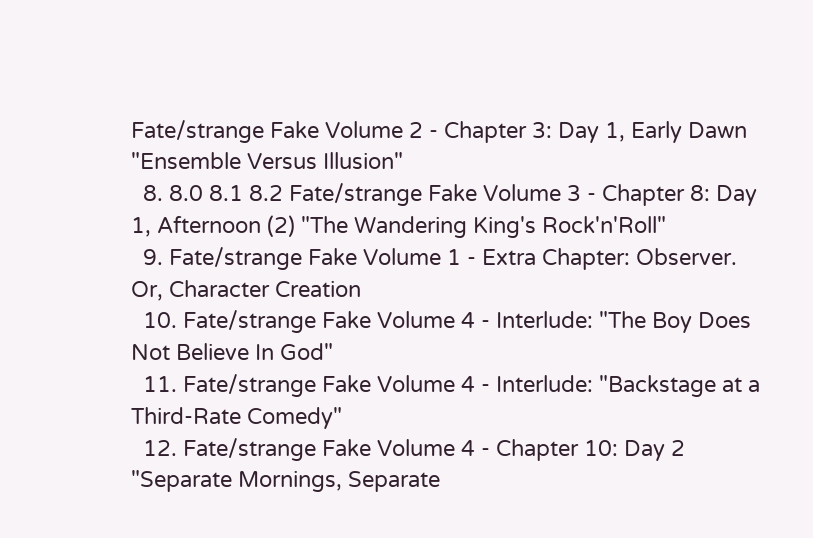Fate/strange Fake Volume 2 - Chapter 3: Day 1, Early Dawn "Ensemble Versus Illusion"
  8. 8.0 8.1 8.2 Fate/strange Fake Volume 3 - Chapter 8: Day 1, Afternoon (2) "The Wandering King's Rock'n'Roll"
  9. Fate/strange Fake Volume 1 - Extra Chapter: Observer. Or, Character Creation
  10. Fate/strange Fake Volume 4 - Interlude: "The Boy Does Not Believe In God"
  11. Fate/strange Fake Volume 4 - Interlude: "Backstage at a Third-Rate Comedy"
  12. Fate/strange Fake Volume 4 - Chapter 10: Day 2 "Separate Mornings, Separate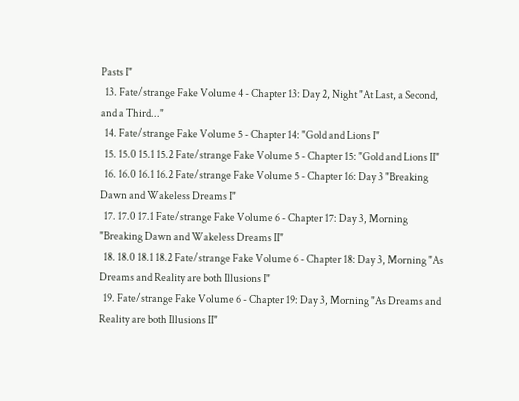Pasts I"
  13. Fate/strange Fake Volume 4 - Chapter 13: Day 2, Night "At Last, a Second, and a Third..."
  14. Fate/strange Fake Volume 5 - Chapter 14: "Gold and Lions I"
  15. 15.0 15.1 15.2 Fate/strange Fake Volume 5 - Chapter 15: "Gold and Lions II"
  16. 16.0 16.1 16.2 Fate/strange Fake Volume 5 - Chapter 16: Day 3 "Breaking Dawn and Wakeless Dreams I"
  17. 17.0 17.1 Fate/strange Fake Volume 6 - Chapter 17: Day 3, Morning "Breaking Dawn and Wakeless Dreams II"
  18. 18.0 18.1 18.2 Fate/strange Fake Volume 6 - Chapter 18: Day 3, Morning "As Dreams and Reality are both Illusions I"
  19. Fate/strange Fake Volume 6 - Chapter 19: Day 3, Morning "As Dreams and Reality are both Illusions II"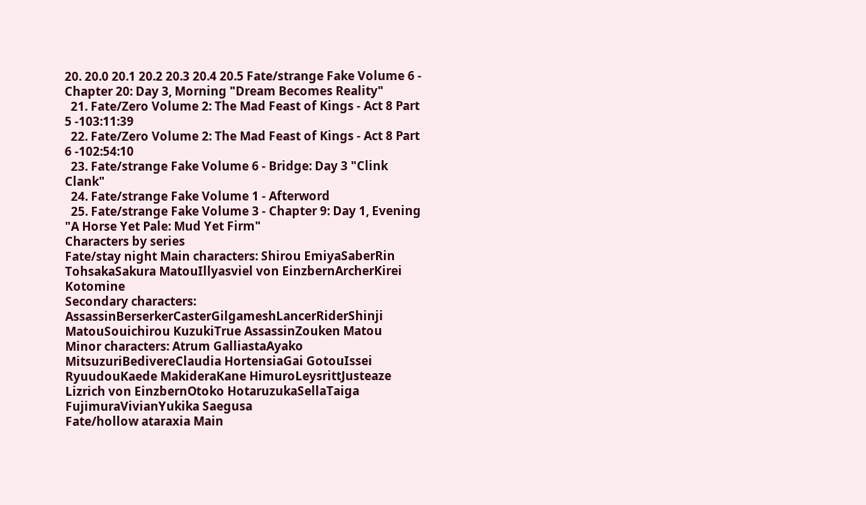20. 20.0 20.1 20.2 20.3 20.4 20.5 Fate/strange Fake Volume 6 - Chapter 20: Day 3, Morning "Dream Becomes Reality"
  21. Fate/Zero Volume 2: The Mad Feast of Kings - Act 8 Part 5 -103:11:39
  22. Fate/Zero Volume 2: The Mad Feast of Kings - Act 8 Part 6 -102:54:10
  23. Fate/strange Fake Volume 6 - Bridge: Day 3 "Clink Clank"
  24. Fate/strange Fake Volume 1 - Afterword
  25. Fate/strange Fake Volume 3 - Chapter 9: Day 1, Evening "A Horse Yet Pale: Mud Yet Firm"
Characters by series
Fate/stay night Main characters: Shirou EmiyaSaberRin TohsakaSakura MatouIllyasviel von EinzbernArcherKirei Kotomine
Secondary characters: AssassinBerserkerCasterGilgameshLancerRiderShinji MatouSouichirou KuzukiTrue AssassinZouken Matou
Minor characters: Atrum GalliastaAyako MitsuzuriBedivereClaudia HortensiaGai GotouIssei RyuudouKaede MakideraKane HimuroLeysrittJusteaze Lizrich von EinzbernOtoko HotaruzukaSellaTaiga FujimuraVivianYukika Saegusa
Fate/hollow ataraxia Main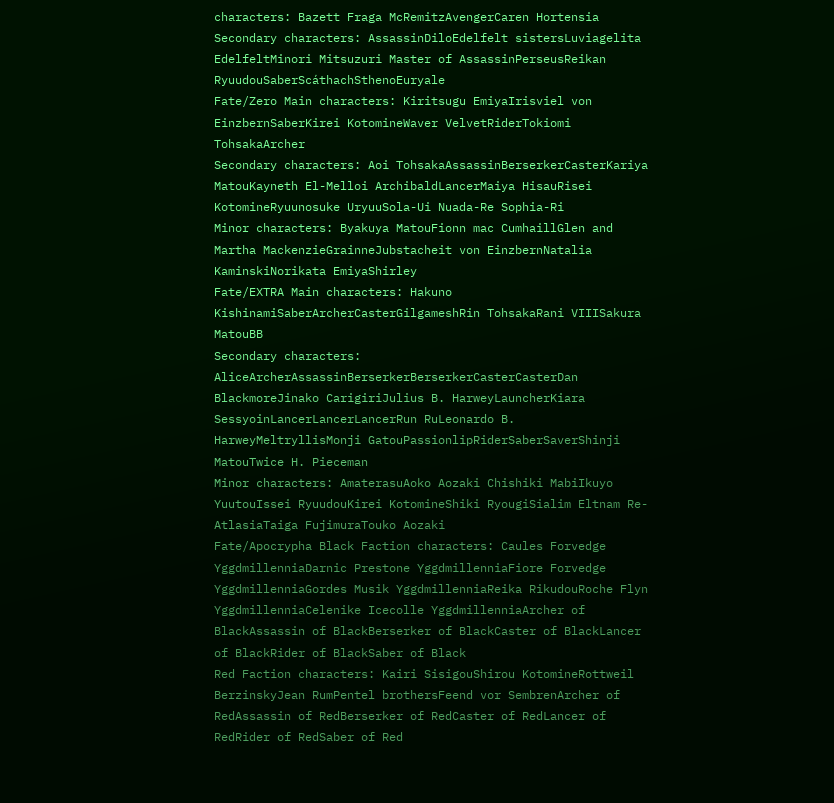characters: Bazett Fraga McRemitzAvengerCaren Hortensia
Secondary characters: AssassinDiloEdelfelt sistersLuviagelita EdelfeltMinori Mitsuzuri Master of AssassinPerseusReikan RyuudouSaberScáthachSthenoEuryale
Fate/Zero Main characters: Kiritsugu EmiyaIrisviel von EinzbernSaberKirei KotomineWaver VelvetRiderTokiomi TohsakaArcher
Secondary characters: Aoi TohsakaAssassinBerserkerCasterKariya MatouKayneth El-Melloi ArchibaldLancerMaiya HisauRisei KotomineRyuunosuke UryuuSola-Ui Nuada-Re Sophia-Ri
Minor characters: Byakuya MatouFionn mac CumhaillGlen and Martha MackenzieGrainneJubstacheit von EinzbernNatalia KaminskiNorikata EmiyaShirley
Fate/EXTRA Main characters: Hakuno KishinamiSaberArcherCasterGilgameshRin TohsakaRani VIIISakura MatouBB
Secondary characters: AliceArcherAssassinBerserkerBerserkerCasterCasterDan BlackmoreJinako CarigiriJulius B. HarweyLauncherKiara SessyoinLancerLancerLancerRun RuLeonardo B. HarweyMeltryllisMonji GatouPassionlipRiderSaberSaverShinji MatouTwice H. Pieceman
Minor characters: AmaterasuAoko Aozaki Chishiki MabiIkuyo YuutouIssei RyuudouKirei KotomineShiki RyougiSialim Eltnam Re-AtlasiaTaiga FujimuraTouko Aozaki
Fate/Apocrypha Black Faction characters: Caules Forvedge YggdmillenniaDarnic Prestone YggdmillenniaFiore Forvedge YggdmillenniaGordes Musik YggdmillenniaReika RikudouRoche Flyn YggdmillenniaCelenike Icecolle YggdmillenniaArcher of BlackAssassin of BlackBerserker of BlackCaster of BlackLancer of BlackRider of BlackSaber of Black
Red Faction characters: Kairi SisigouShirou KotomineRottweil BerzinskyJean RumPentel brothersFeend vor SembrenArcher of RedAssassin of RedBerserker of RedCaster of RedLancer of RedRider of RedSaber of Red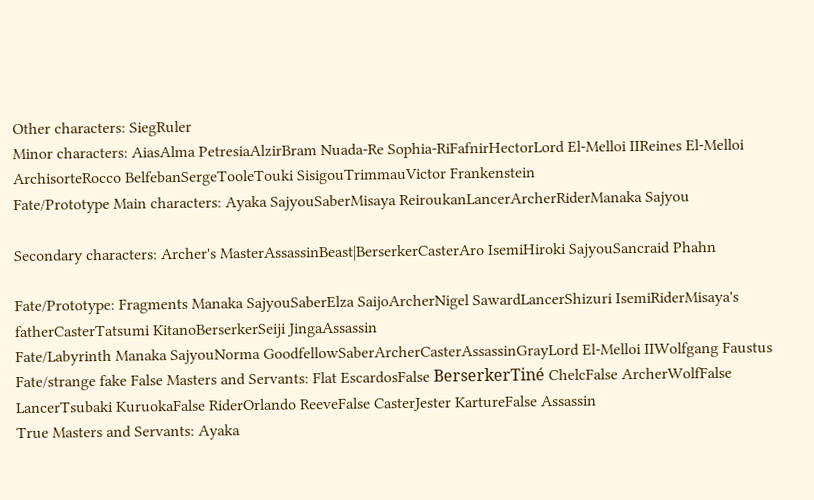Other characters: SiegRuler
Minor characters: AiasAlma PetresiaAlzirBram Nuada-Re Sophia-RiFafnirHectorLord El-Melloi IIReines El-Melloi ArchisorteRocco BelfebanSergeTooleTouki SisigouTrimmauVictor Frankenstein
Fate/Prototype Main characters: Ayaka SajyouSaberMisaya ReiroukanLancerArcherRiderManaka Sajyou

Secondary characters: Archer's MasterAssassinBeast|BerserkerCasterAro IsemiHiroki SajyouSancraid Phahn

Fate/Prototype: Fragments Manaka SajyouSaberElza SaijoArcherNigel SawardLancerShizuri IsemiRiderMisaya's fatherCasterTatsumi KitanoBerserkerSeiji JingaAssassin
Fate/Labyrinth Manaka SajyouNorma GoodfellowSaberArcherCasterAssassinGrayLord El-Melloi IIWolfgang Faustus
Fate/strange fake False Masters and Servants: Flat EscardosFalse BerserkerTiné ChelcFalse ArcherWolfFalse LancerTsubaki KuruokaFalse RiderOrlando ReeveFalse CasterJester KartureFalse Assassin
True Masters and Servants: Ayaka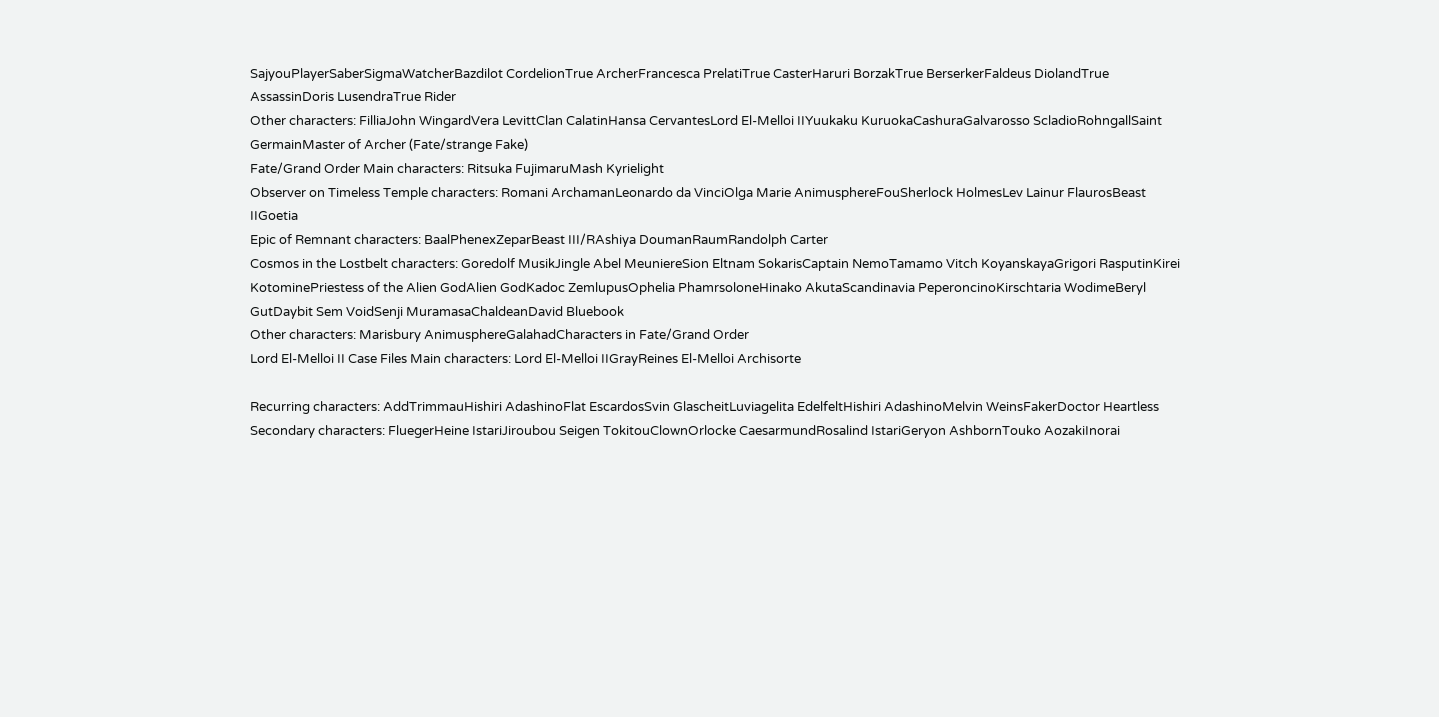SajyouPlayerSaberSigmaWatcherBazdilot CordelionTrue ArcherFrancesca PrelatiTrue CasterHaruri BorzakTrue BerserkerFaldeus DiolandTrue AssassinDoris LusendraTrue Rider
Other characters: FilliaJohn WingardVera LevittClan CalatinHansa CervantesLord El-Melloi IIYuukaku KuruokaCashuraGalvarosso ScladioRohngallSaint GermainMaster of Archer (Fate/strange Fake)
Fate/Grand Order Main characters: Ritsuka FujimaruMash Kyrielight
Observer on Timeless Temple characters: Romani ArchamanLeonardo da VinciOlga Marie AnimusphereFouSherlock HolmesLev Lainur FlaurosBeast IIGoetia
Epic of Remnant characters: BaalPhenexZeparBeast III/RAshiya DoumanRaumRandolph Carter
Cosmos in the Lostbelt characters: Goredolf MusikJingle Abel MeuniereSion Eltnam SokarisCaptain NemoTamamo Vitch KoyanskayaGrigori RasputinKirei KotominePriestess of the Alien GodAlien GodKadoc ZemlupusOphelia PhamrsoloneHinako AkutaScandinavia PeperoncinoKirschtaria WodimeBeryl GutDaybit Sem VoidSenji MuramasaChaldeanDavid Bluebook
Other characters: Marisbury AnimusphereGalahadCharacters in Fate/Grand Order
Lord El-Melloi II Case Files Main characters: Lord El-Melloi IIGrayReines El-Melloi Archisorte

Recurring characters: AddTrimmauHishiri AdashinoFlat EscardosSvin GlascheitLuviagelita EdelfeltHishiri AdashinoMelvin WeinsFakerDoctor Heartless
Secondary characters: FluegerHeine IstariJiroubou Seigen TokitouClownOrlocke CaesarmundRosalind IstariGeryon AshbornTouko AozakiInorai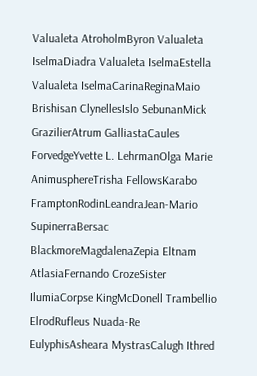Valualeta AtroholmByron Valualeta IselmaDiadra Valualeta IselmaEstella Valualeta IselmaCarinaReginaMaio Brishisan ClynellesIslo SebunanMick GrazilierAtrum GalliastaCaules ForvedgeYvette L. LehrmanOlga Marie AnimusphereTrisha FellowsKarabo FramptonRodinLeandraJean-Mario SupinerraBersac BlackmoreMagdalenaZepia Eltnam AtlasiaFernando CrozeSister IlumiaCorpse KingMcDonell Trambellio ElrodRufleus Nuada-Re EulyphisAsheara MystrasCalugh Ithred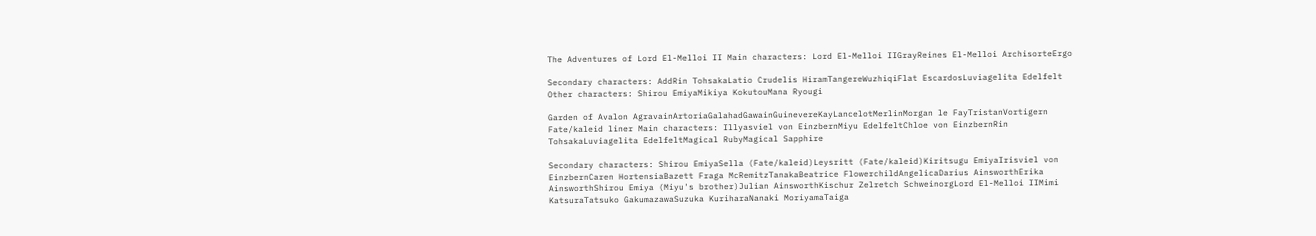The Adventures of Lord El-Melloi II Main characters: Lord El-Melloi IIGrayReines El-Melloi ArchisorteErgo

Secondary characters: AddRin TohsakaLatio Crudelis HiramTangereWuzhiqiFlat EscardosLuviagelita Edelfelt
Other characters: Shirou EmiyaMikiya KokutouMana Ryougi

Garden of Avalon AgravainArtoriaGalahadGawainGuinevereKayLancelotMerlinMorgan le FayTristanVortigern
Fate/kaleid liner Main characters: Illyasviel von EinzbernMiyu EdelfeltChloe von EinzbernRin TohsakaLuviagelita EdelfeltMagical RubyMagical Sapphire

Secondary characters: Shirou EmiyaSella (Fate/kaleid)Leysritt (Fate/kaleid)Kiritsugu EmiyaIrisviel von EinzbernCaren HortensiaBazett Fraga McRemitzTanakaBeatrice FlowerchildAngelicaDarius AinsworthErika AinsworthShirou Emiya (Miyu's brother)Julian AinsworthKischur Zelretch SchweinorgLord El-Melloi IIMimi KatsuraTatsuko GakumazawaSuzuka KuriharaNanaki MoriyamaTaiga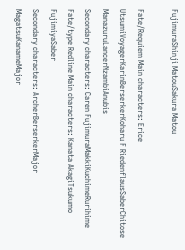FujimuraShinji MatouSakura Matou

Fate/Requiem Main characters: Erice UtsumiVoyagerKarinBerserkerKoharu F RiedenflausSaberChitose ManazuruLancerNzambiAnubis
Secondary characters: Caren FujimuraMakkiKuchimeRurihime
Fate/type Redline Main characters: Kanata AkagiTsukumo FujimiyaSaber
Secondary characters: ArcherBerserkerMajor MagatsuKanameMajor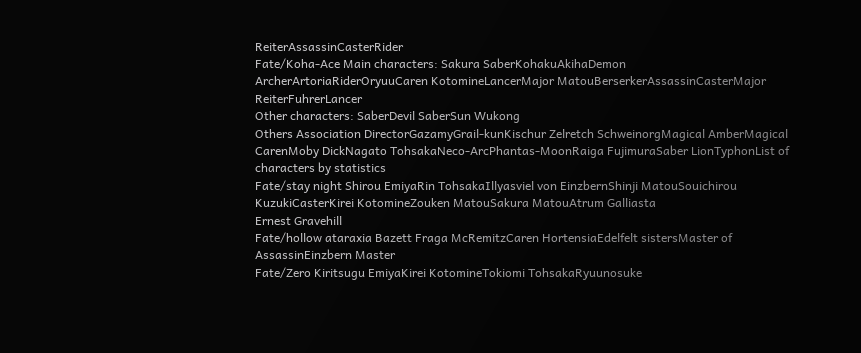ReiterAssassinCasterRider
Fate/Koha-Ace Main characters: Sakura SaberKohakuAkihaDemon ArcherArtoriaRiderOryuuCaren KotomineLancerMajor MatouBerserkerAssassinCasterMajor ReiterFuhrerLancer
Other characters: SaberDevil SaberSun Wukong
Others Association DirectorGazamyGrail-kunKischur Zelretch SchweinorgMagical AmberMagical CarenMoby DickNagato TohsakaNeco-ArcPhantas-MoonRaiga FujimuraSaber LionTyphonList of characters by statistics
Fate/stay night Shirou EmiyaRin TohsakaIllyasviel von EinzbernShinji MatouSouichirou KuzukiCasterKirei KotomineZouken MatouSakura MatouAtrum Galliasta
Ernest Gravehill
Fate/hollow ataraxia Bazett Fraga McRemitzCaren HortensiaEdelfelt sistersMaster of AssassinEinzbern Master
Fate/Zero Kiritsugu EmiyaKirei KotomineTokiomi TohsakaRyuunosuke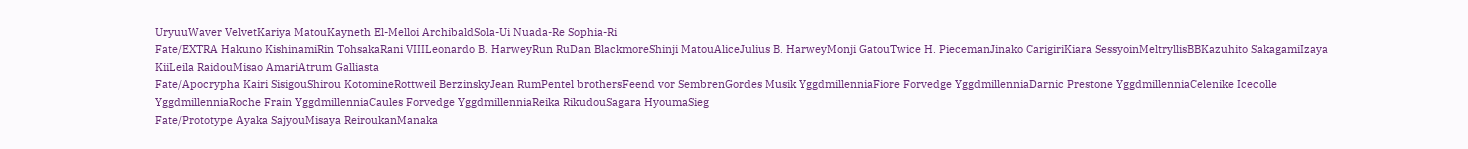UryuuWaver VelvetKariya MatouKayneth El-Melloi ArchibaldSola-Ui Nuada-Re Sophia-Ri
Fate/EXTRA Hakuno KishinamiRin TohsakaRani VIIILeonardo B. HarweyRun RuDan BlackmoreShinji MatouAliceJulius B. HarweyMonji GatouTwice H. PiecemanJinako CarigiriKiara SessyoinMeltryllisBBKazuhito SakagamiIzaya KiiLeila RaidouMisao AmariAtrum Galliasta
Fate/Apocrypha Kairi SisigouShirou KotomineRottweil BerzinskyJean RumPentel brothersFeend vor SembrenGordes Musik YggdmillenniaFiore Forvedge YggdmillenniaDarnic Prestone YggdmillenniaCelenike Icecolle YggdmillenniaRoche Frain YggdmillenniaCaules Forvedge YggdmillenniaReika RikudouSagara HyoumaSieg
Fate/Prototype Ayaka SajyouMisaya ReiroukanManaka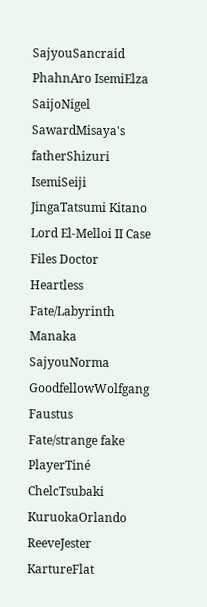SajyouSancraid PhahnAro IsemiElza SaijoNigel SawardMisaya's fatherShizuri IsemiSeiji JingaTatsumi Kitano
Lord El-Melloi II Case Files Doctor Heartless
Fate/Labyrinth Manaka SajyouNorma GoodfellowWolfgang Faustus
Fate/strange fake PlayerTiné ChelcTsubaki KuruokaOrlando ReeveJester KartureFlat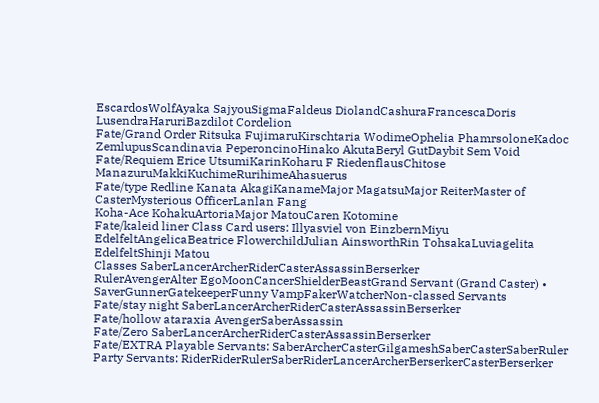EscardosWolfAyaka SajyouSigmaFaldeus DiolandCashuraFrancescaDoris LusendraHaruriBazdilot Cordelion
Fate/Grand Order Ritsuka FujimaruKirschtaria WodimeOphelia PhamrsoloneKadoc ZemlupusScandinavia PeperoncinoHinako AkutaBeryl GutDaybit Sem Void
Fate/Requiem Erice UtsumiKarinKoharu F RiedenflausChitose ManazuruMakkiKuchimeRurihimeAhasuerus
Fate/type Redline Kanata AkagiKanameMajor MagatsuMajor ReiterMaster of CasterMysterious OfficerLanlan Fang
Koha-Ace KohakuArtoriaMajor MatouCaren Kotomine
Fate/kaleid liner Class Card users: Illyasviel von EinzbernMiyu EdelfeltAngelicaBeatrice FlowerchildJulian AinsworthRin TohsakaLuviagelita EdelfeltShinji Matou
Classes SaberLancerArcherRiderCasterAssassinBerserker
RulerAvengerAlter EgoMoonCancerShielderBeastGrand Servant (Grand Caster) • SaverGunnerGatekeeperFunny VampFakerWatcherNon-classed Servants
Fate/stay night SaberLancerArcherRiderCasterAssassinBerserker
Fate/hollow ataraxia AvengerSaberAssassin
Fate/Zero SaberLancerArcherRiderCasterAssassinBerserker
Fate/EXTRA Playable Servants: SaberArcherCasterGilgameshSaberCasterSaberRuler
Party Servants: RiderRiderRulerSaberRiderLancerArcherBerserkerCasterBerserker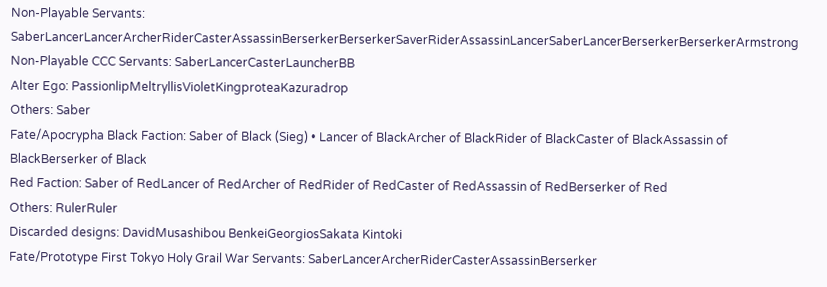Non-Playable Servants: SaberLancerLancerArcherRiderCasterAssassinBerserkerBerserkerSaverRiderAssassinLancerSaberLancerBerserkerBerserkerArmstrong
Non-Playable CCC Servants: SaberLancerCasterLauncherBB
Alter Ego: PassionlipMeltryllisVioletKingproteaKazuradrop
Others: Saber
Fate/Apocrypha Black Faction: Saber of Black (Sieg) • Lancer of BlackArcher of BlackRider of BlackCaster of BlackAssassin of BlackBerserker of Black
Red Faction: Saber of RedLancer of RedArcher of RedRider of RedCaster of RedAssassin of RedBerserker of Red
Others: RulerRuler
Discarded designs: DavidMusashibou BenkeiGeorgiosSakata Kintoki
Fate/Prototype First Tokyo Holy Grail War Servants: SaberLancerArcherRiderCasterAssassinBerserker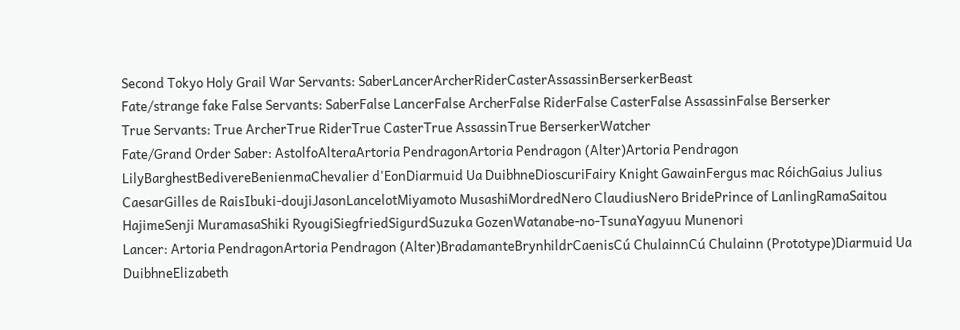Second Tokyo Holy Grail War Servants: SaberLancerArcherRiderCasterAssassinBerserkerBeast
Fate/strange fake False Servants: SaberFalse LancerFalse ArcherFalse RiderFalse CasterFalse AssassinFalse Berserker
True Servants: True ArcherTrue RiderTrue CasterTrue AssassinTrue BerserkerWatcher
Fate/Grand Order Saber: AstolfoAlteraArtoria PendragonArtoria Pendragon (Alter)Artoria Pendragon LilyBarghestBedivereBenienmaChevalier d'EonDiarmuid Ua DuibhneDioscuriFairy Knight GawainFergus mac RóichGaius Julius CaesarGilles de RaisIbuki-doujiJasonLancelotMiyamoto MusashiMordredNero ClaudiusNero BridePrince of LanlingRamaSaitou HajimeSenji MuramasaShiki RyougiSiegfriedSigurdSuzuka GozenWatanabe-no-TsunaYagyuu Munenori
Lancer: Artoria PendragonArtoria Pendragon (Alter)BradamanteBrynhildrCaenisCú ChulainnCú Chulainn (Prototype)Diarmuid Ua DuibhneElizabeth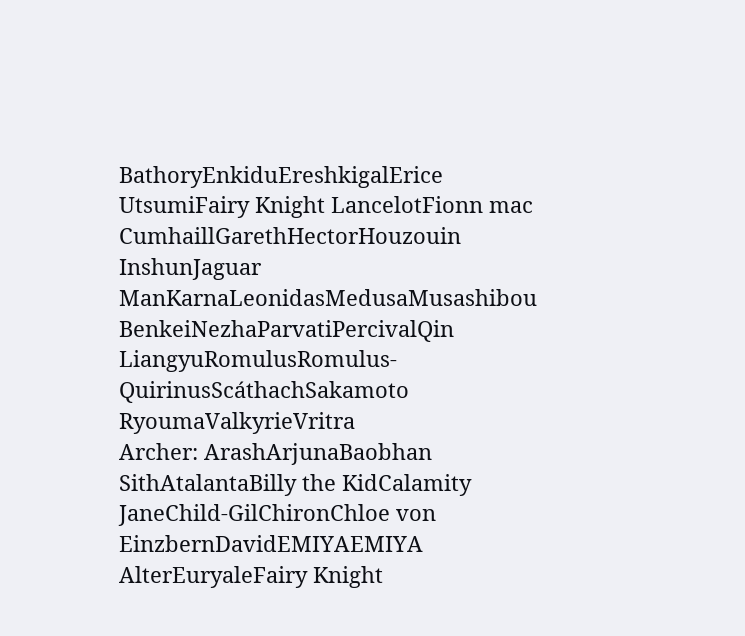BathoryEnkiduEreshkigalErice UtsumiFairy Knight LancelotFionn mac CumhaillGarethHectorHouzouin InshunJaguar ManKarnaLeonidasMedusaMusashibou BenkeiNezhaParvatiPercivalQin LiangyuRomulusRomulus-QuirinusScáthachSakamoto RyoumaValkyrieVritra
Archer: ArashArjunaBaobhan SithAtalantaBilly the KidCalamity JaneChild-GilChironChloe von EinzbernDavidEMIYAEMIYA AlterEuryaleFairy Knight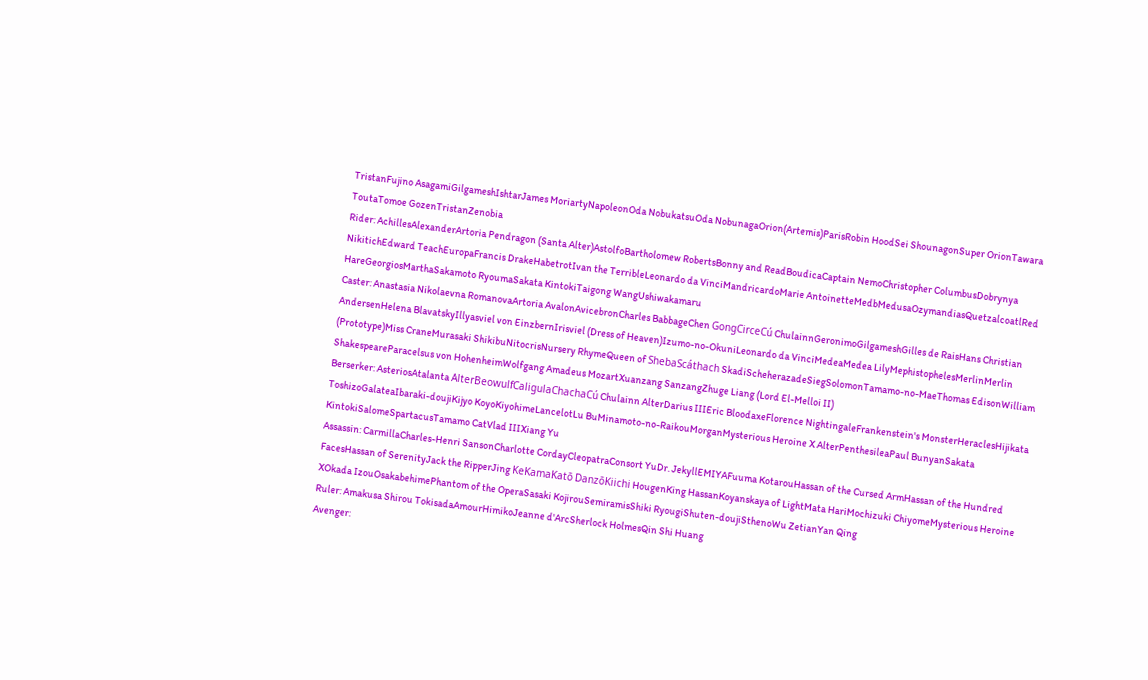TristanFujino AsagamiGilgameshIshtarJames MoriartyNapoleonOda NobukatsuOda NobunagaOrion(Artemis)ParisRobin HoodSei ShounagonSuper OrionTawara ToutaTomoe GozenTristanZenobia
Rider: AchillesAlexanderArtoria Pendragon (Santa Alter)AstolfoBartholomew RobertsBonny and ReadBoudicaCaptain NemoChristopher ColumbusDobrynya NikitichEdward TeachEuropaFrancis DrakeHabetrotIvan the TerribleLeonardo da VinciMandricardoMarie AntoinetteMedbMedusaOzymandiasQuetzalcoatlRed HareGeorgiosMarthaSakamoto RyoumaSakata KintokiTaigong WangUshiwakamaru
Caster: Anastasia Nikolaevna RomanovaArtoria AvalonAvicebronCharles BabbageChen GongCirceCú ChulainnGeronimoGilgameshGilles de RaisHans Christian AndersenHelena BlavatskyIllyasviel von EinzbernIrisviel (Dress of Heaven)Izumo-no-OkuniLeonardo da VinciMedeaMedea LilyMephistophelesMerlinMerlin (Prototype)Miss CraneMurasaki ShikibuNitocrisNursery RhymeQueen of ShebaScáthach SkadiScheherazadeSiegSolomonTamamo-no-MaeThomas EdisonWilliam ShakespeareParacelsus von HohenheimWolfgang Amadeus MozartXuanzang SanzangZhuge Liang (Lord El-Melloi II)
Berserker: AsteriosAtalanta AlterBeowulfCaligulaChachaCú Chulainn AlterDarius IIIEric BloodaxeFlorence NightingaleFrankenstein's MonsterHeraclesHijikata ToshizoGalateaIbaraki-doujiKijyo KoyoKiyohimeLancelotLu BuMinamoto-no-RaikouMorganMysterious Heroine X AlterPenthesileaPaul BunyanSakata KintokiSalomeSpartacusTamamo CatVlad IIIXiang Yu
Assassin: CarmillaCharles-Henri SansonCharlotte CordayCleopatraConsort YuDr. JekyllEMIYAFuuma KotarouHassan of the Cursed ArmHassan of the Hundred FacesHassan of SerenityJack the RipperJing KeKamaKatō DanzōKiichi HougenKing HassanKoyanskaya of LightMata HariMochizuki ChiyomeMysterious Heroine XOkada IzouOsakabehimePhantom of the OperaSasaki KojirouSemiramisShiki RyougiShuten-doujiSthenoWu ZetianYan Qing
Ruler: Amakusa Shirou TokisadaAmourHimikoJeanne d'ArcSherlock HolmesQin Shi Huang
Avenger: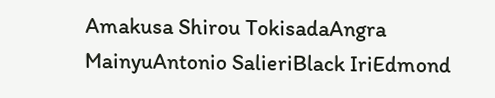Amakusa Shirou TokisadaAngra MainyuAntonio SalieriBlack IriEdmond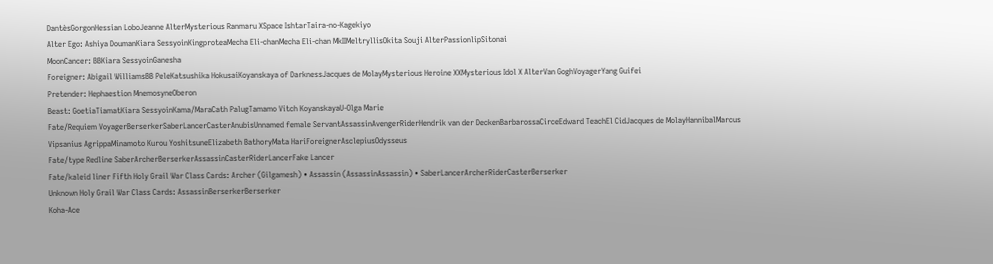DantèsGorgonHessian LoboJeanne AlterMysterious Ranmaru XSpace IshtarTaira-no-Kagekiyo
Alter Ego: Ashiya DoumanKiara SessyoinKingproteaMecha Eli-chanMecha Eli-chan MkIIMeltryllisOkita Souji AlterPassionlipSitonai
MoonCancer: BBKiara SessyoinGanesha
Foreigner: Abigail WilliamsBB PeleKatsushika HokusaiKoyanskaya of DarknessJacques de MolayMysterious Heroine XXMysterious Idol X AlterVan GoghVoyagerYang Guifei
Pretender: Hephaestion MnemosyneOberon
Beast: GoetiaTiamatKiara SessyoinKama/MaraCath PalugTamamo Vitch KoyanskayaU-Olga Marie
Fate/Requiem VoyagerBerserkerSaberLancerCasterAnubisUnnamed female ServantAssassinAvengerRiderHendrik van der DeckenBarbarossaCirceEdward TeachEl CidJacques de MolayHannibalMarcus Vipsanius AgrippaMinamoto Kurou YoshitsuneElizabeth BathoryMata HariForeignerAsclepiusOdysseus
Fate/type Redline SaberArcherBerserkerAssassinCasterRiderLancerFake Lancer
Fate/kaleid liner Fifth Holy Grail War Class Cards: Archer (Gilgamesh) • Assassin (AssassinAssassin) • SaberLancerArcherRiderCasterBerserker
Unknown Holy Grail War Class Cards: AssassinBerserkerBerserker
Koha-Ace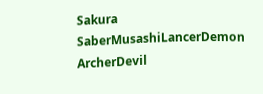Sakura SaberMusashiLancerDemon ArcherDevil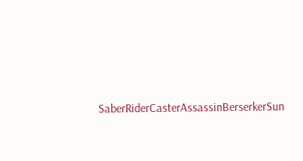SaberRiderCasterAssassinBerserkerSun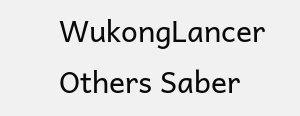WukongLancer
Others Saber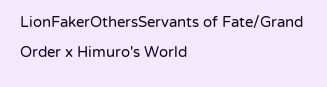LionFakerOthersServants of Fate/Grand Order x Himuro's World